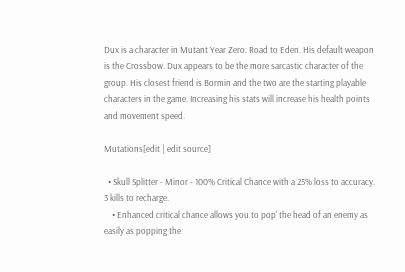Dux is a character in Mutant Year Zero: Road to Eden. His default weapon is the Crossbow. Dux appears to be the more sarcastic character of the group. His closest friend is Bormin and the two are the starting playable characters in the game. Increasing his stats will increase his health points and movement speed.

Mutations[edit | edit source]

  • Skull Splitter - Minor - 100% Critical Chance with a 25% loss to accuracy. 3 kills to recharge.
    • Enhanced critical chance allows you to pop' the head of an enemy as easily as popping the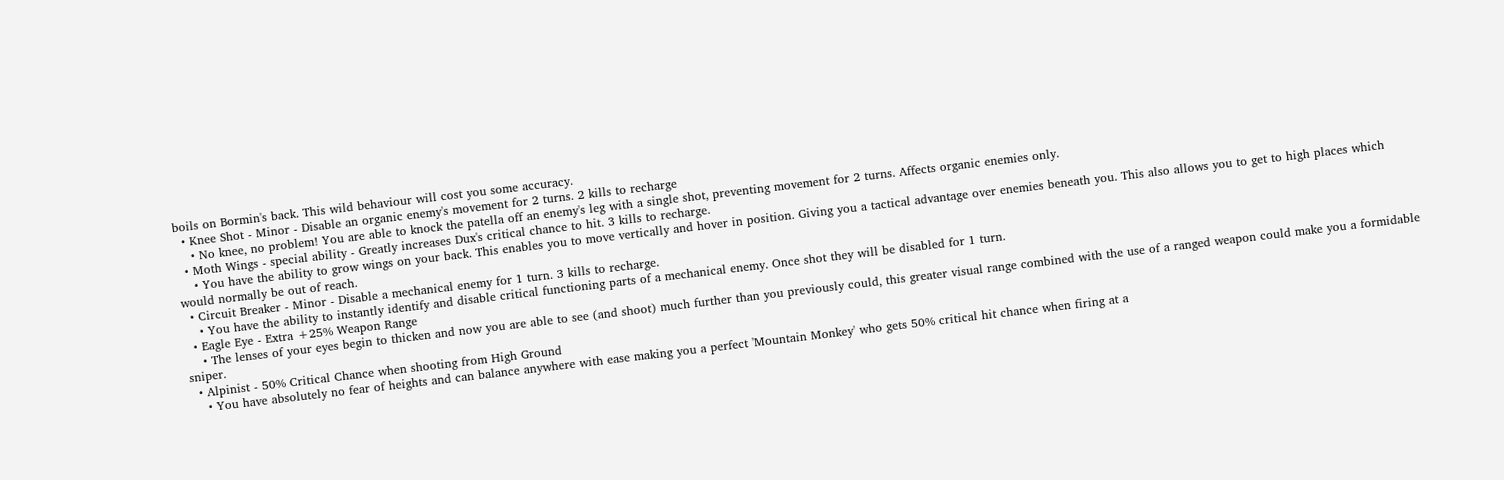boils on Bormin's back. This wild behaviour will cost you some accuracy.
  • Knee Shot - Minor - Disable an organic enemy's movement for 2 turns. 2 kills to recharge
    • No knee, no problem! You are able to knock the patella off an enemy's leg with a single shot, preventing movement for 2 turns. Affects organic enemies only.
  • Moth Wings - special ability - Greatly increases Dux's critical chance to hit. 3 kills to recharge.
    • You have the ability to grow wings on your back. This enables you to move vertically and hover in position. Giving you a tactical advantage over enemies beneath you. This also allows you to get to high places which would normally be out of reach.
  • Circuit Breaker - Minor - Disable a mechanical enemy for 1 turn. 3 kills to recharge.
    • You have the ability to instantly identify and disable critical functioning parts of a mechanical enemy. Once shot they will be disabled for 1 turn.
  • Eagle Eye - Extra +25% Weapon Range
    • The lenses of your eyes begin to thicken and now you are able to see (and shoot) much further than you previously could, this greater visual range combined with the use of a ranged weapon could make you a formidable sniper.
  • Alpinist - 50% Critical Chance when shooting from High Ground
    • You have absolutely no fear of heights and can balance anywhere with ease making you a perfect 'Mountain Monkey' who gets 50% critical hit chance when firing at a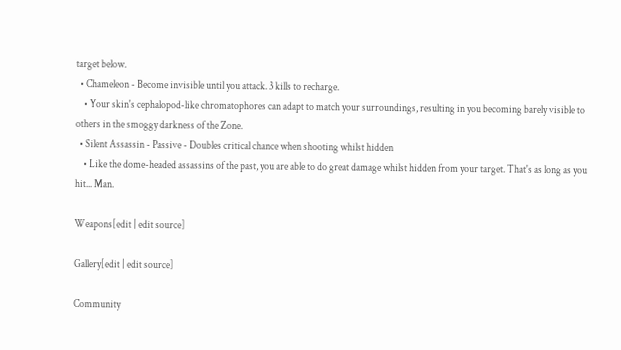target below.
  • Chameleon - Become invisible until you attack. 3 kills to recharge.
    • Your skin's cephalopod-like chromatophores can adapt to match your surroundings, resulting in you becoming barely visible to others in the smoggy darkness of the Zone.
  • Silent Assassin - Passive - Doubles critical chance when shooting whilst hidden
    • Like the dome-headed assassins of the past, you are able to do great damage whilst hidden from your target. That's as long as you hit... Man.

Weapons[edit | edit source]

Gallery[edit | edit source]

Community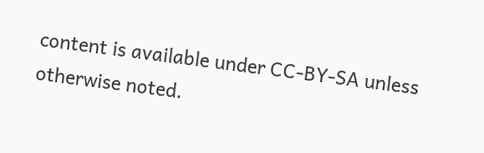content is available under CC-BY-SA unless otherwise noted.